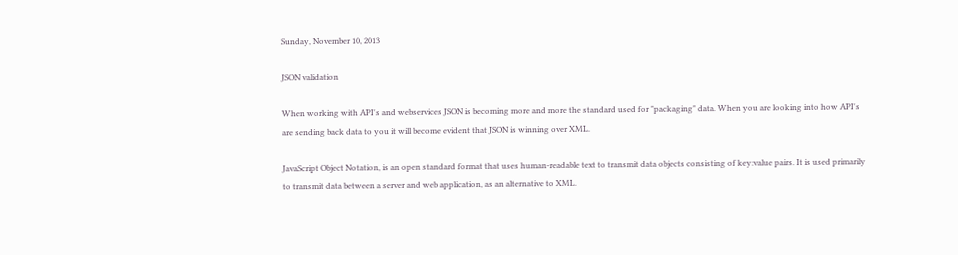Sunday, November 10, 2013

JSON validation

When working with API's and webservices JSON is becoming more and more the standard used for "packaging" data. When you are looking into how API's are sending back data to you it will become evident that JSON is winning over XML.

JavaScript Object Notation, is an open standard format that uses human-readable text to transmit data objects consisting of key:value pairs. It is used primarily to transmit data between a server and web application, as an alternative to XML.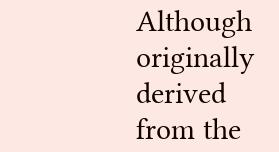Although originally derived from the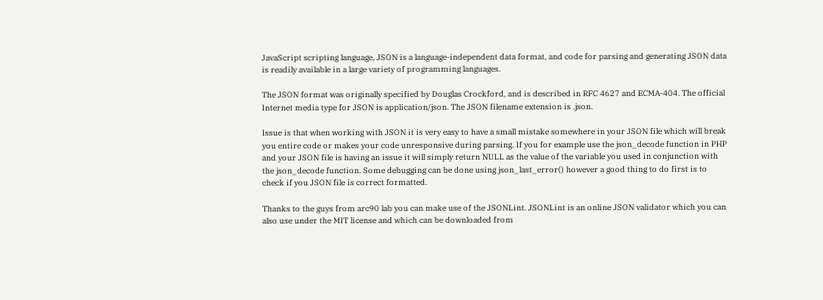JavaScript scripting language, JSON is a language-independent data format, and code for parsing and generating JSON data is readily available in a large variety of programming languages.

The JSON format was originally specified by Douglas Crockford, and is described in RFC 4627 and ECMA-404. The official Internet media type for JSON is application/json. The JSON filename extension is .json.

Issue is that when working with JSON it is very easy to have a small mistake somewhere in your JSON file which will break you entire code or makes your code unresponsive during parsing. If you for example use the json_decode function in PHP and your JSON file is having an issue it will simply return NULL as the value of the variable you used in conjunction with the json_decode function. Some debugging can be done using json_last_error() however a good thing to do first is to check if you JSON file is correct formatted.

Thanks to the guys from arc90 lab you can make use of the JSONLint. JSONLint is an online JSON validator which you can also use under the MIT license and which can be downloaded from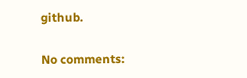github.

No comments: